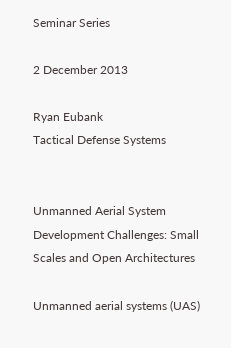Seminar Series

2 December 2013

Ryan Eubank
Tactical Defense Systems


Unmanned Aerial System Development Challenges: Small Scales and Open Architectures

Unmanned aerial systems (UAS)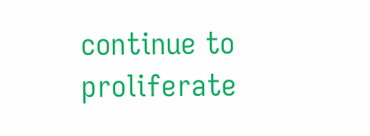continue to proliferate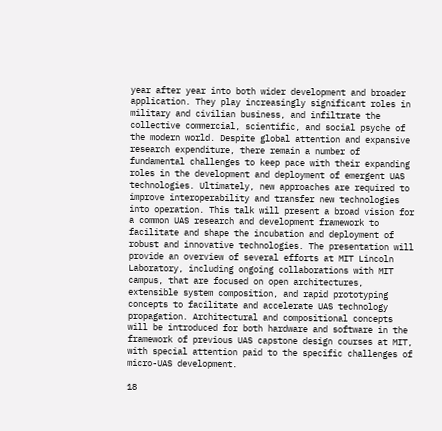year after year into both wider development and broader application. They play increasingly significant roles in military and civilian business, and infiltrate the collective commercial, scientific, and social psyche of the modern world. Despite global attention and expansive research expenditure, there remain a number of fundamental challenges to keep pace with their expanding roles in the development and deployment of emergent UAS technologies. Ultimately, new approaches are required to improve interoperability and transfer new technologies into operation. This talk will present a broad vision for a common UAS research and development framework to facilitate and shape the incubation and deployment of robust and innovative technologies. The presentation will provide an overview of several efforts at MIT Lincoln Laboratory, including ongoing collaborations with MIT campus, that are focused on open architectures, extensible system composition, and rapid prototyping concepts to facilitate and accelerate UAS technology propagation. Architectural and compositional concepts will be introduced for both hardware and software in the framework of previous UAS capstone design courses at MIT, with special attention paid to the specific challenges of micro-UAS development.

18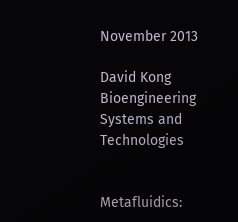November 2013

David Kong
Bioengineering Systems and Technologies


Metafluidics: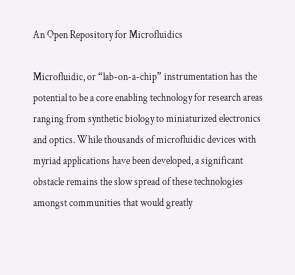An Open Repository for Microfluidics

Microfluidic, or “lab-on-a-chip” instrumentation has the potential to be a core enabling technology for research areas ranging from synthetic biology to miniaturized electronics and optics. While thousands of microfluidic devices with myriad applications have been developed, a significant obstacle remains the slow spread of these technologies amongst communities that would greatly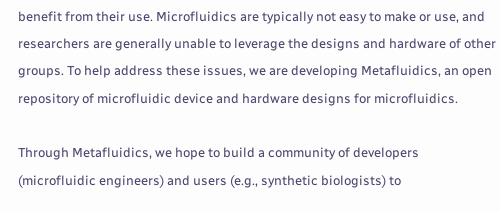benefit from their use. Microfluidics are typically not easy to make or use, and researchers are generally unable to leverage the designs and hardware of other groups. To help address these issues, we are developing Metafluidics, an open repository of microfluidic device and hardware designs for microfluidics.

Through Metafluidics, we hope to build a community of developers (microfluidic engineers) and users (e.g., synthetic biologists) to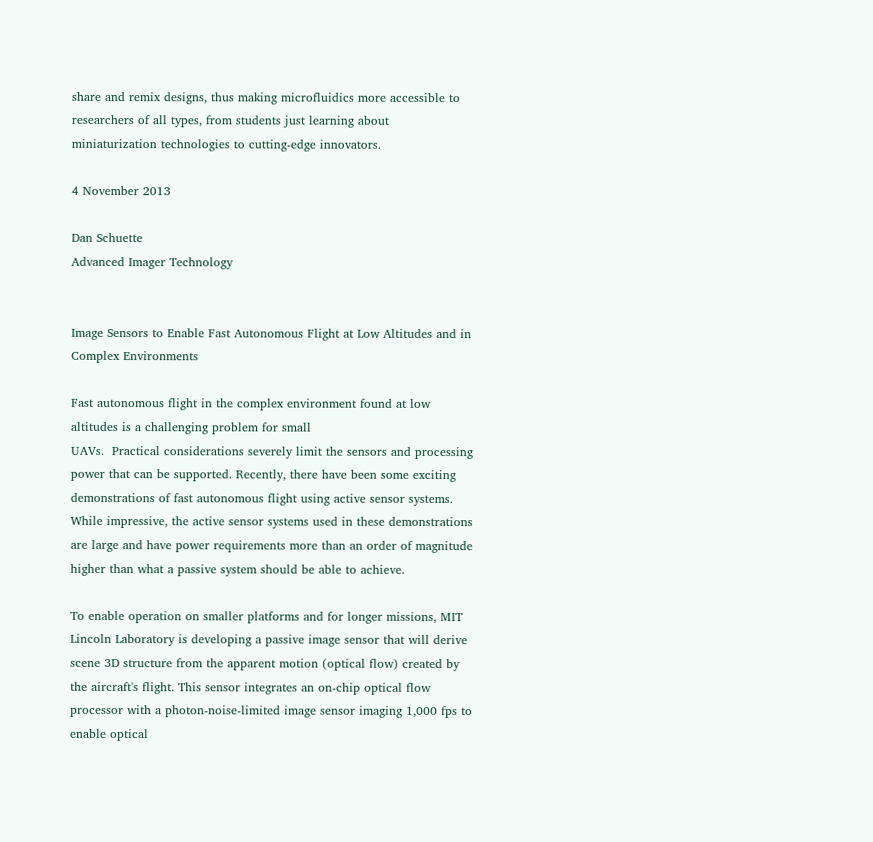share and remix designs, thus making microfluidics more accessible to researchers of all types, from students just learning about miniaturization technologies to cutting-edge innovators.

4 November 2013

Dan Schuette
Advanced Imager Technology


Image Sensors to Enable Fast Autonomous Flight at Low Altitudes and in Complex Environments

Fast autonomous flight in the complex environment found at low altitudes is a challenging problem for small
UAVs.  Practical considerations severely limit the sensors and processing power that can be supported. Recently, there have been some exciting demonstrations of fast autonomous flight using active sensor systems. While impressive, the active sensor systems used in these demonstrations are large and have power requirements more than an order of magnitude higher than what a passive system should be able to achieve.

To enable operation on smaller platforms and for longer missions, MIT Lincoln Laboratory is developing a passive image sensor that will derive scene 3D structure from the apparent motion (optical flow) created by the aircraft's flight. This sensor integrates an on-chip optical flow processor with a photon-noise-limited image sensor imaging 1,000 fps to enable optical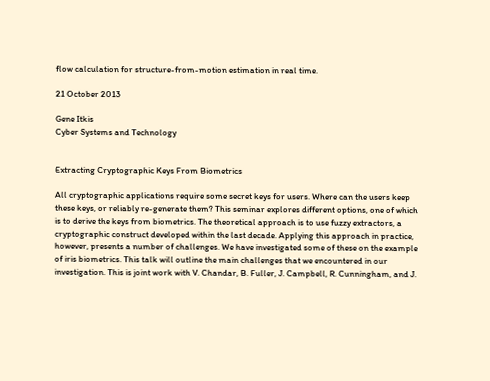flow calculation for structure-from-motion estimation in real time.

21 October 2013

Gene Itkis
Cyber Systems and Technology


Extracting Cryptographic Keys From Biometrics

All cryptographic applications require some secret keys for users. Where can the users keep these keys, or reliably re-generate them? This seminar explores different options, one of which is to derive the keys from biometrics. The theoretical approach is to use fuzzy extractors, a cryptographic construct developed within the last decade. Applying this approach in practice, however, presents a number of challenges. We have investigated some of these on the example of iris biometrics. This talk will outline the main challenges that we encountered in our investigation. This is joint work with V. Chandar, B. Fuller, J. Campbell, R. Cunningham, and J.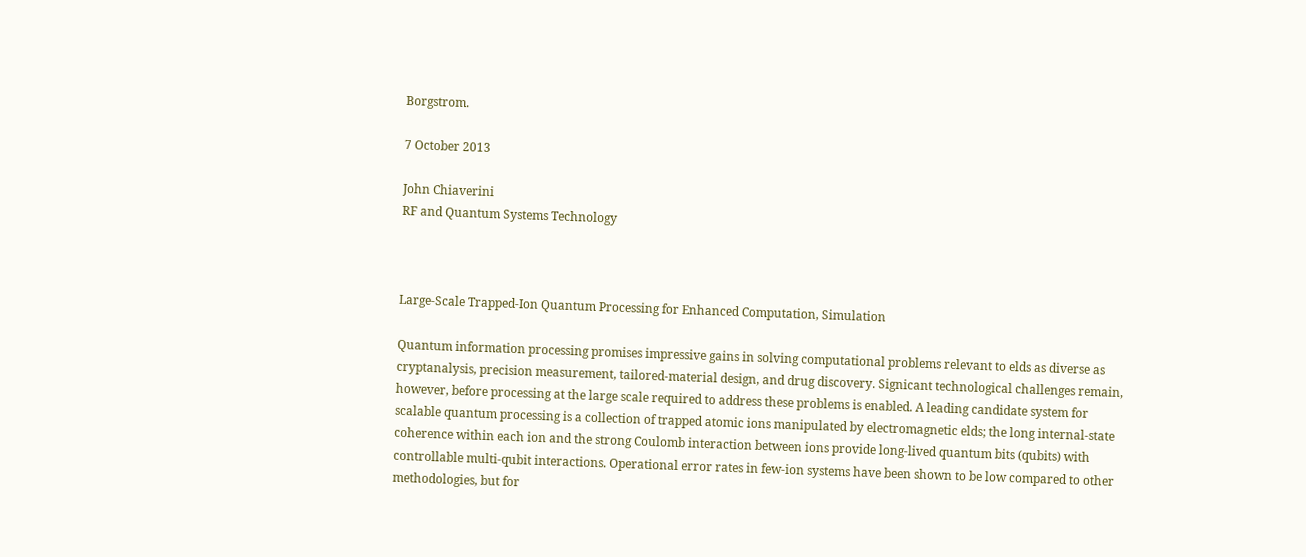Borgstrom.

7 October 2013

John Chiaverini
RF and Quantum Systems Technology



Large-Scale Trapped-Ion Quantum Processing for Enhanced Computation, Simulation

Quantum information processing promises impressive gains in solving computational problems relevant to elds as diverse as cryptanalysis, precision measurement, tailored-material design, and drug discovery. Signicant technological challenges remain, however, before processing at the large scale required to address these problems is enabled. A leading candidate system for scalable quantum processing is a collection of trapped atomic ions manipulated by electromagnetic elds; the long internal-state coherence within each ion and the strong Coulomb interaction between ions provide long-lived quantum bits (qubits) with controllable multi-qubit interactions. Operational error rates in few-ion systems have been shown to be low compared to other methodologies, but for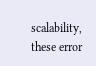scalability, these error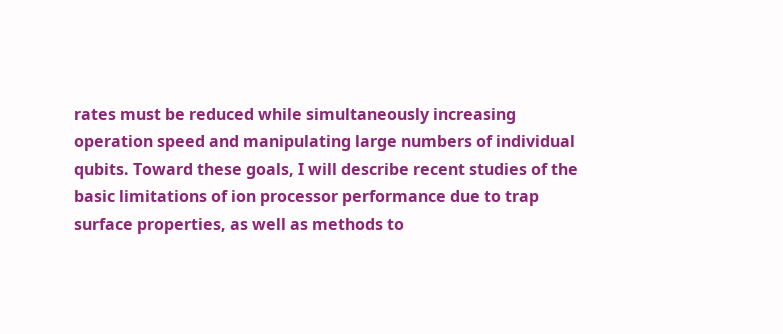rates must be reduced while simultaneously increasing operation speed and manipulating large numbers of individual qubits. Toward these goals, I will describe recent studies of the basic limitations of ion processor performance due to trap surface properties, as well as methods to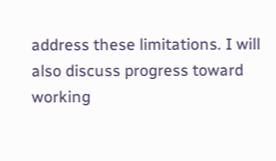address these limitations. I will also discuss progress toward working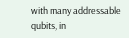with many addressable qubits, in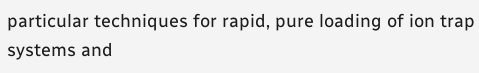particular techniques for rapid, pure loading of ion trap systems and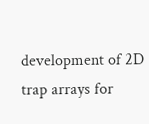development of 2D trap arrays for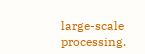large-scale processing.